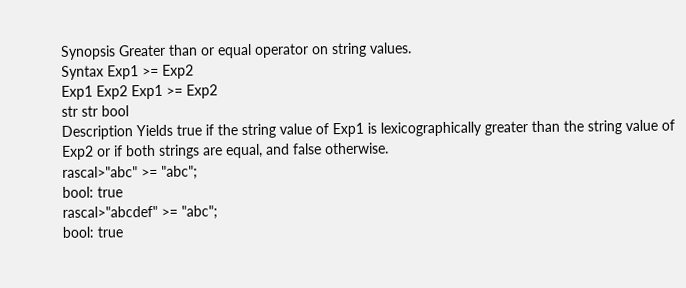Synopsis Greater than or equal operator on string values.
Syntax Exp1 >= Exp2
Exp1 Exp2 Exp1 >= Exp2
str str bool
Description Yields true if the string value of Exp1 is lexicographically greater than the string value of Exp2 or if both strings are equal, and false otherwise.
rascal>"abc" >= "abc";
bool: true
rascal>"abcdef" >= "abc";
bool: true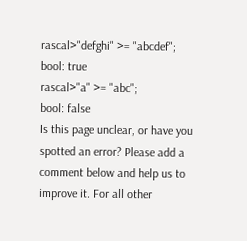rascal>"defghi" >= "abcdef";
bool: true
rascal>"a" >= "abc";
bool: false
Is this page unclear, or have you spotted an error? Please add a comment below and help us to improve it. For all other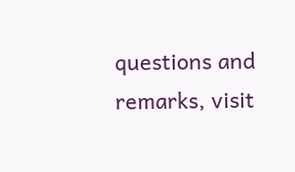questions and remarks, visit